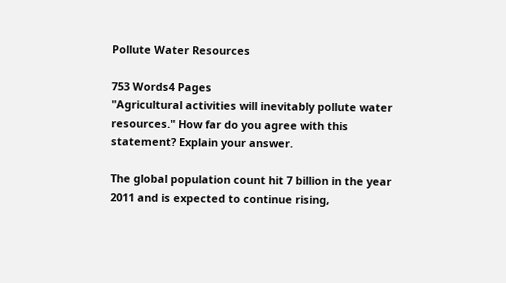Pollute Water Resources

753 Words4 Pages
"Agricultural activities will inevitably pollute water resources." How far do you agree with this statement? Explain your answer.

The global population count hit 7 billion in the year 2011 and is expected to continue rising,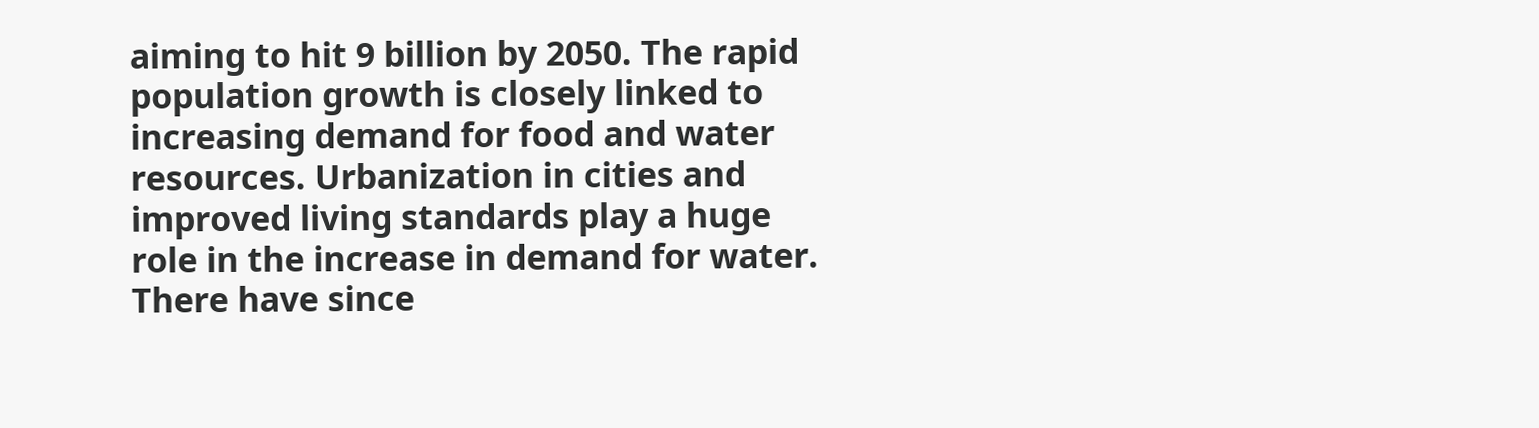aiming to hit 9 billion by 2050. The rapid population growth is closely linked to increasing demand for food and water resources. Urbanization in cities and improved living standards play a huge role in the increase in demand for water. There have since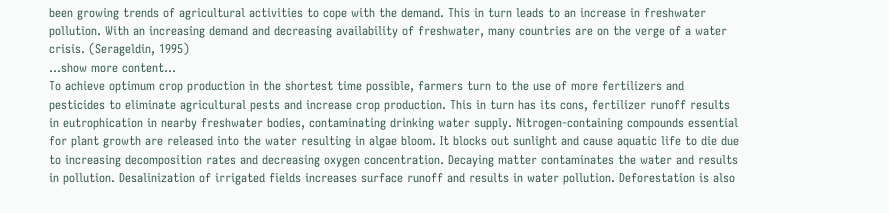been growing trends of agricultural activities to cope with the demand. This in turn leads to an increase in freshwater pollution. With an increasing demand and decreasing availability of freshwater, many countries are on the verge of a water crisis. (Serageldin, 1995)
…show more content…
To achieve optimum crop production in the shortest time possible, farmers turn to the use of more fertilizers and pesticides to eliminate agricultural pests and increase crop production. This in turn has its cons, fertilizer runoff results in eutrophication in nearby freshwater bodies, contaminating drinking water supply. Nitrogen-containing compounds essential for plant growth are released into the water resulting in algae bloom. It blocks out sunlight and cause aquatic life to die due to increasing decomposition rates and decreasing oxygen concentration. Decaying matter contaminates the water and results in pollution. Desalinization of irrigated fields increases surface runoff and results in water pollution. Deforestation is also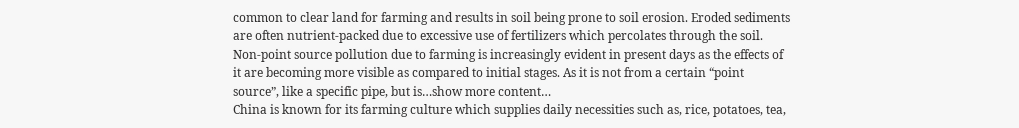common to clear land for farming and results in soil being prone to soil erosion. Eroded sediments are often nutrient-packed due to excessive use of fertilizers which percolates through the soil. Non-point source pollution due to farming is increasingly evident in present days as the effects of it are becoming more visible as compared to initial stages. As it is not from a certain “point source”, like a specific pipe, but is…show more content…
China is known for its farming culture which supplies daily necessities such as, rice, potatoes, tea,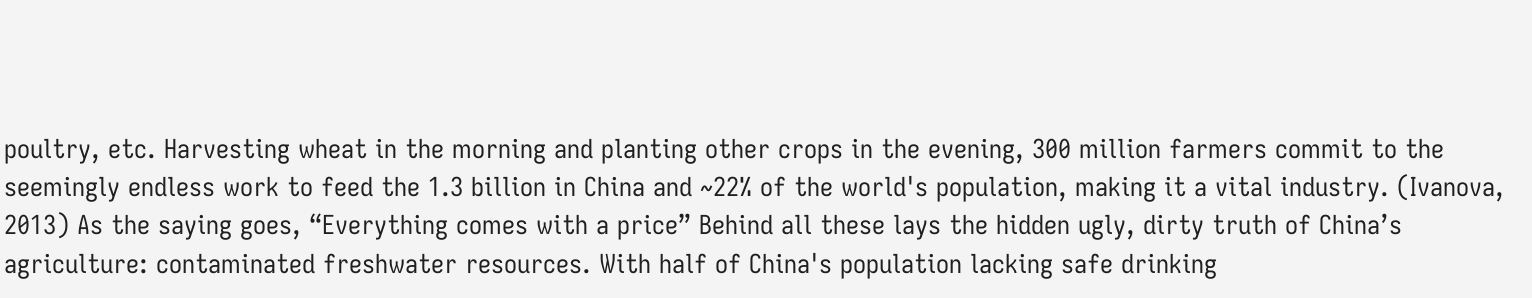poultry, etc. Harvesting wheat in the morning and planting other crops in the evening, 300 million farmers commit to the seemingly endless work to feed the 1.3 billion in China and ~22% of the world's population, making it a vital industry. (Ivanova, 2013) As the saying goes, “Everything comes with a price” Behind all these lays the hidden ugly, dirty truth of China’s agriculture: contaminated freshwater resources. With half of China's population lacking safe drinking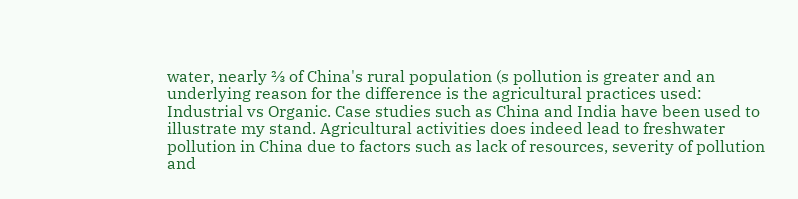water, nearly ⅔ of China's rural population (s pollution is greater and an underlying reason for the difference is the agricultural practices used: Industrial vs Organic. Case studies such as China and India have been used to illustrate my stand. Agricultural activities does indeed lead to freshwater pollution in China due to factors such as lack of resources, severity of pollution and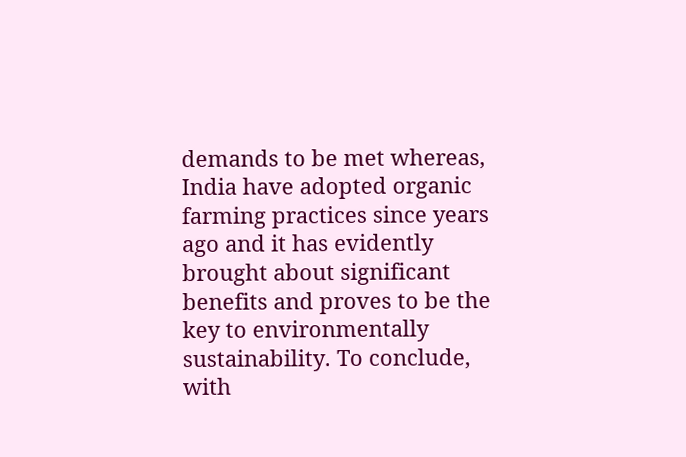demands to be met whereas, India have adopted organic farming practices since years ago and it has evidently brought about significant benefits and proves to be the key to environmentally sustainability. To conclude, with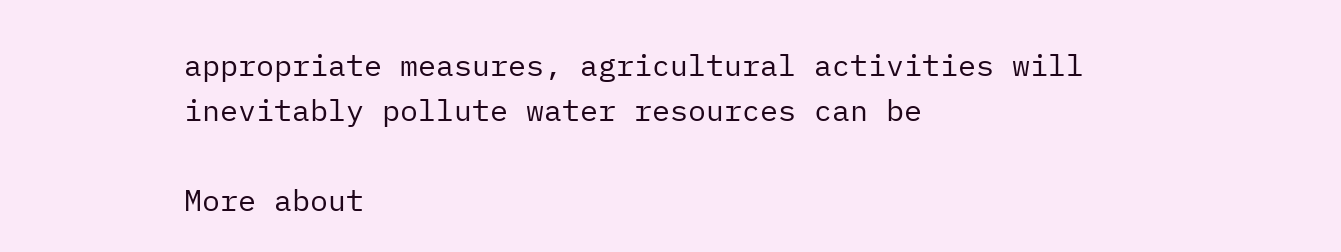appropriate measures, agricultural activities will inevitably pollute water resources can be

More about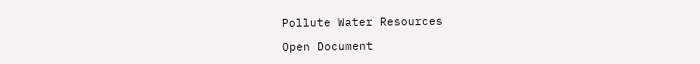Pollute Water Resources

Open Document